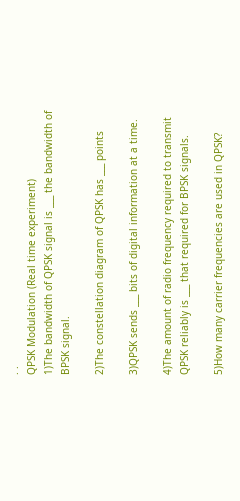. .
QPSK Modulation (Real time experiment)
1)The bandwidth of QPSK signal is ___ the bandwidth of BPSK signal.

2)The constellation diagram of QPSK has ___ points

3)QPSK sends ___ bits of digital information at a time.

4)The amount of radio frequency required to transmit QPSK reliably is ___ that required for BPSK signals.

5)How many carrier frequencies are used in QPSK?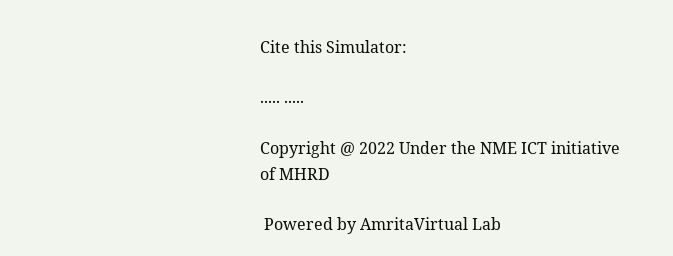Cite this Simulator:

..... .....

Copyright @ 2022 Under the NME ICT initiative of MHRD

 Powered by AmritaVirtual Lab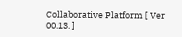Collaborative Platform [ Ver 00.13. ]